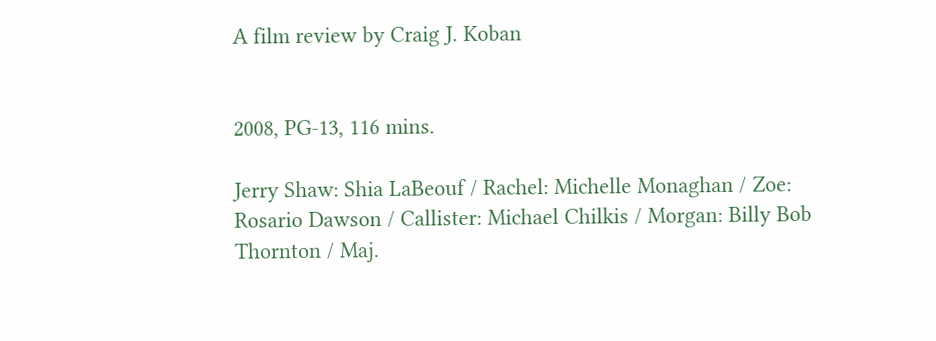A film review by Craig J. Koban


2008, PG-13, 116 mins.

Jerry Shaw: Shia LaBeouf / Rachel: Michelle Monaghan / Zoe: Rosario Dawson / Callister: Michael Chilkis / Morgan: Billy Bob Thornton / Maj.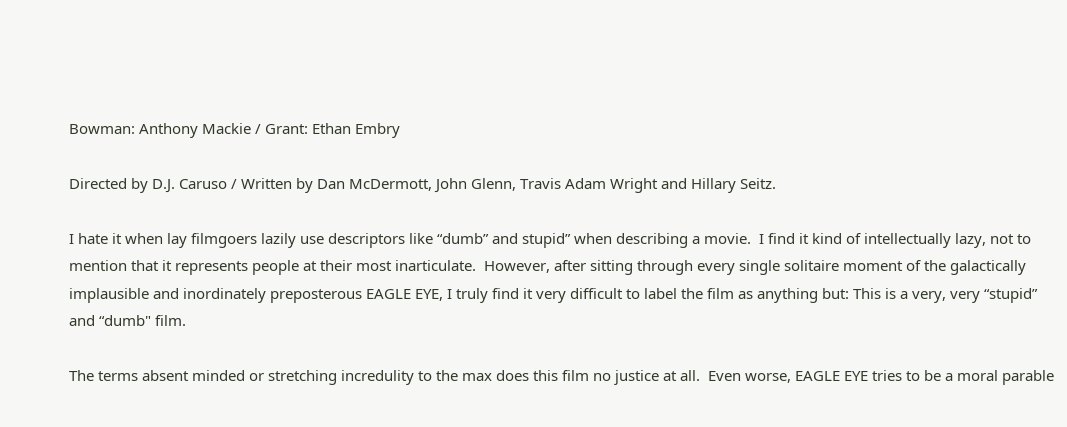Bowman: Anthony Mackie / Grant: Ethan Embry

Directed by D.J. Caruso / Written by Dan McDermott, John Glenn, Travis Adam Wright and Hillary Seitz.

I hate it when lay filmgoers lazily use descriptors like “dumb” and stupid” when describing a movie.  I find it kind of intellectually lazy, not to mention that it represents people at their most inarticulate.  However, after sitting through every single solitaire moment of the galactically implausible and inordinately preposterous EAGLE EYE, I truly find it very difficult to label the film as anything but: This is a very, very “stupid” and “dumb" film.

The terms absent minded or stretching incredulity to the max does this film no justice at all.  Even worse, EAGLE EYE tries to be a moral parable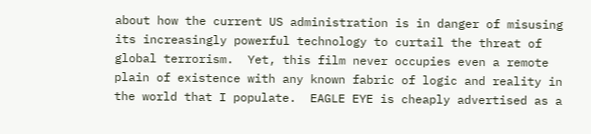about how the current US administration is in danger of misusing its increasingly powerful technology to curtail the threat of global terrorism.  Yet, this film never occupies even a remote plain of existence with any known fabric of logic and reality in the world that I populate.  EAGLE EYE is cheaply advertised as a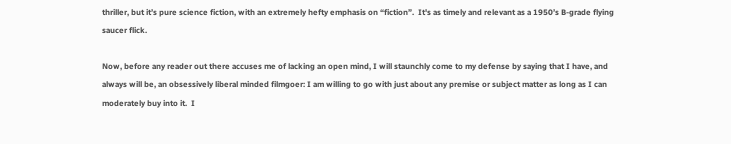thriller, but it’s pure science fiction, with an extremely hefty emphasis on “fiction”.  It's as timely and relevant as a 1950’s B-grade flying saucer flick.

Now, before any reader out there accuses me of lacking an open mind, I will staunchly come to my defense by saying that I have, and always will be, an obsessively liberal minded filmgoer: I am willing to go with just about any premise or subject matter as long as I can moderately buy into it.  I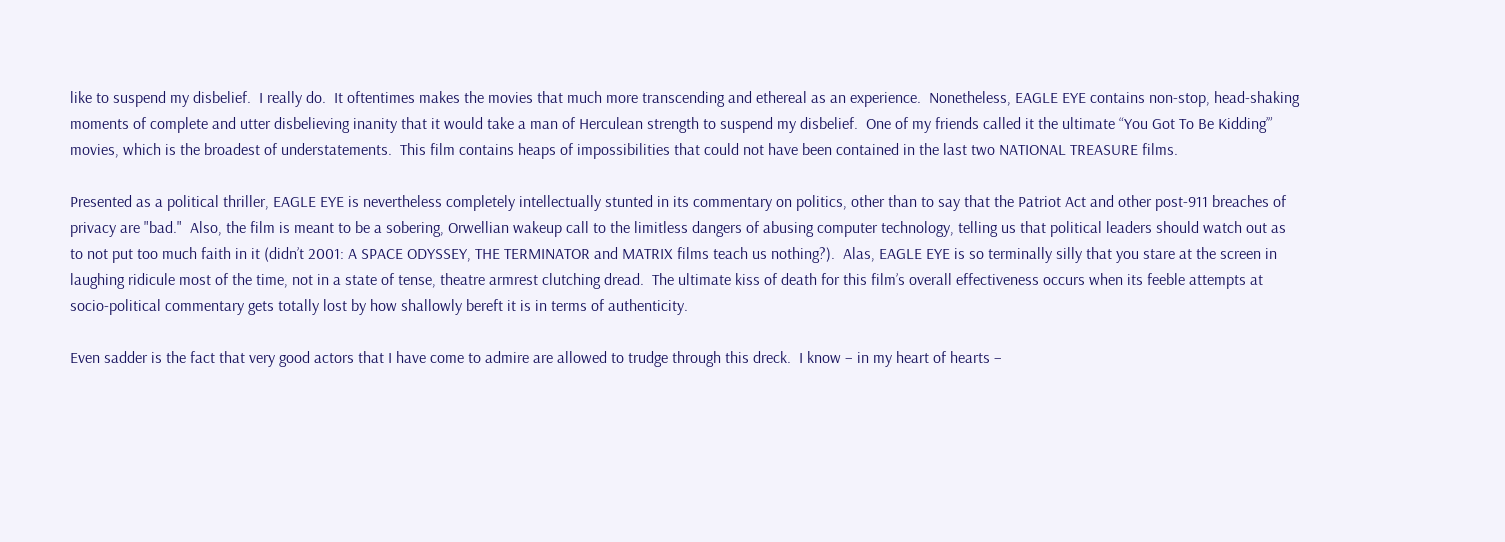like to suspend my disbelief.  I really do.  It oftentimes makes the movies that much more transcending and ethereal as an experience.  Nonetheless, EAGLE EYE contains non-stop, head-shaking moments of complete and utter disbelieving inanity that it would take a man of Herculean strength to suspend my disbelief.  One of my friends called it the ultimate “You Got To Be Kidding’” movies, which is the broadest of understatements.  This film contains heaps of impossibilities that could not have been contained in the last two NATIONAL TREASURE films.

Presented as a political thriller, EAGLE EYE is nevertheless completely intellectually stunted in its commentary on politics, other than to say that the Patriot Act and other post-911 breaches of privacy are "bad."  Also, the film is meant to be a sobering, Orwellian wakeup call to the limitless dangers of abusing computer technology, telling us that political leaders should watch out as to not put too much faith in it (didn’t 2001: A SPACE ODYSSEY, THE TERMINATOR and MATRIX films teach us nothing?).  Alas, EAGLE EYE is so terminally silly that you stare at the screen in laughing ridicule most of the time, not in a state of tense, theatre armrest clutching dread.  The ultimate kiss of death for this film’s overall effectiveness occurs when its feeble attempts at socio-political commentary gets totally lost by how shallowly bereft it is in terms of authenticity.

Even sadder is the fact that very good actors that I have come to admire are allowed to trudge through this dreck.  I know – in my heart of hearts –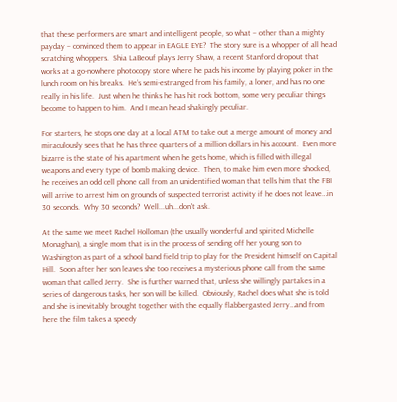that these performers are smart and intelligent people, so what – other than a mighty payday – convinced them to appear in EAGLE EYE?  The story sure is a whopper of all head scratching whoppers.  Shia LaBeouf plays Jerry Shaw, a recent Stanford dropout that works at a go-nowhere photocopy store where he pads his income by playing poker in the lunch room on his breaks.  He’s semi-estranged from his family, a loner, and has no one really in his life.  Just when he thinks he has hit rock bottom, some very peculiar things become to happen to him.  And I mean head shakingly peculiar.

For starters, he stops one day at a local ATM to take out a merge amount of money and miraculously sees that he has three quarters of a million dollars in his account.  Even more bizarre is the state of his apartment when he gets home, which is filled with illegal weapons and every type of bomb making device.  Then, to make him even more shocked, he receives an odd cell phone call from an unidentified woman that tells him that the FBI will arrive to arrest him on grounds of suspected terrorist activity if he does not leave…in 30 seconds.  Why 30 seconds?  Well...uh...don't ask.

At the same we meet Rachel Holloman (the usually wonderful and spirited Michelle Monaghan), a single mom that is in the process of sending off her young son to Washington as part of a school band field trip to play for the President himself on Capital Hill.  Soon after her son leaves she too receives a mysterious phone call from the same woman that called Jerry.  She is further warned that, unless she willingly partakes in a series of dangerous tasks, her son will be killed.  Obviously, Rachel does what she is told and she is inevitably brought together with the equally flabbergasted Jerry…and from here the film takes a speedy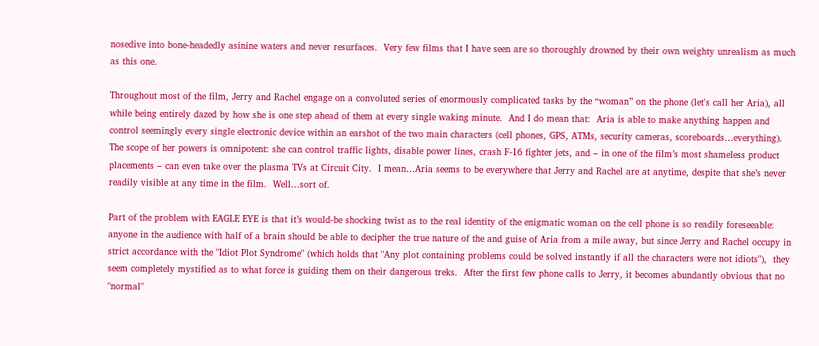nosedive into bone-headedly asinine waters and never resurfaces.  Very few films that I have seen are so thoroughly drowned by their own weighty unrealism as much as this one.

Throughout most of the film, Jerry and Rachel engage on a convoluted series of enormously complicated tasks by the “woman” on the phone (let's call her Aria), all while being entirely dazed by how she is one step ahead of them at every single waking minute.  And I do mean that:  Aria is able to make anything happen and control seemingly every single electronic device within an earshot of the two main characters (cell phones, GPS, ATMs, security cameras, scoreboards…everything).  The scope of her powers is omnipotent: she can control traffic lights, disable power lines, crash F-16 fighter jets, and – in one of the film’s most shameless product placements – can even take over the plasma TVs at Circuit City.  I mean…Aria seems to be everywhere that Jerry and Rachel are at anytime, despite that she’s never readily visible at any time in the film.  Well...sort of.

Part of the problem with EAGLE EYE is that it’s would-be shocking twist as to the real identity of the enigmatic woman on the cell phone is so readily foreseeable: anyone in the audience with half of a brain should be able to decipher the true nature of the and guise of Aria from a mile away, but since Jerry and Rachel occupy in strict accordance with the "Idiot Plot Syndrome" (which holds that "Any plot containing problems could be solved instantly if all the characters were not idiots"),  they seem completely mystified as to what force is guiding them on their dangerous treks.  After the first few phone calls to Jerry, it becomes abundantly obvious that no "normal"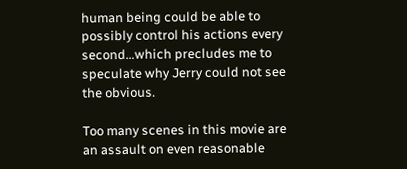human being could be able to possibly control his actions every second…which precludes me to speculate why Jerry could not see the obvious.

Too many scenes in this movie are an assault on even reasonable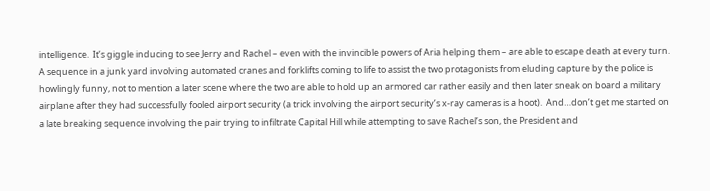intelligence.  It’s giggle inducing to see Jerry and Rachel – even with the invincible powers of Aria helping them – are able to escape death at every turn.  A sequence in a junk yard involving automated cranes and forklifts coming to life to assist the two protagonists from eluding capture by the police is howlingly funny, not to mention a later scene where the two are able to hold up an armored car rather easily and then later sneak on board a military airplane after they had successfully fooled airport security (a trick involving the airport security’s x-ray cameras is a hoot).  And…don’t get me started on a late breaking sequence involving the pair trying to infiltrate Capital Hill while attempting to save Rachel’s son, the President and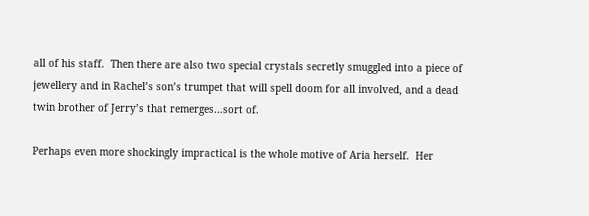all of his staff.  Then there are also two special crystals secretly smuggled into a piece of jewellery and in Rachel’s son’s trumpet that will spell doom for all involved, and a dead twin brother of Jerry’s that remerges…sort of.

Perhaps even more shockingly impractical is the whole motive of Aria herself.  Her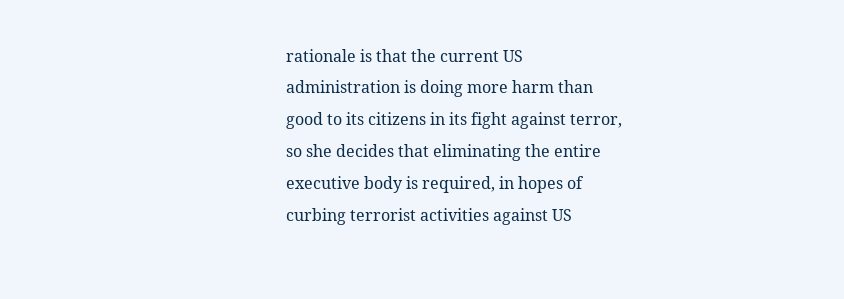rationale is that the current US administration is doing more harm than good to its citizens in its fight against terror, so she decides that eliminating the entire executive body is required, in hopes of curbing terrorist activities against US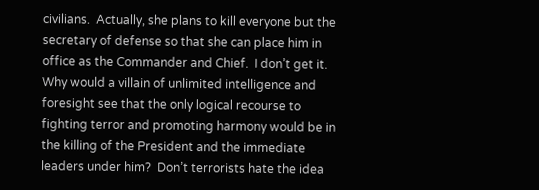civilians.  Actually, she plans to kill everyone but the secretary of defense so that she can place him in office as the Commander and Chief.  I don’t get it.  Why would a villain of unlimited intelligence and foresight see that the only logical recourse to fighting terror and promoting harmony would be in the killing of the President and the immediate leaders under him?  Don’t terrorists hate the idea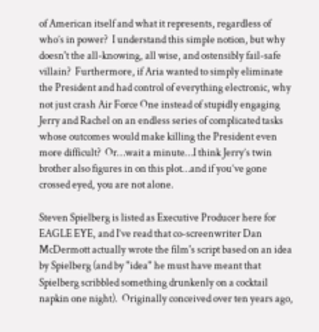of American itself and what it represents, regardless of who’s in power?  I understand this simple notion, but why doesn't the all-knowing, all wise, and ostensibly fail-safe villain?  Furthermore, if Aria wanted to simply eliminate the President and had control of everything electronic, why not just crash Air Force One instead of stupidly engaging Jerry and Rachel on an endless series of complicated tasks whose outcomes would make killing the President even more difficult?  Or…wait a minute…I think Jerry’s twin brother also figures in on this plot…and if you’ve gone crossed eyed, you are not alone.

Steven Spielberg is listed as Executive Producer here for EAGLE EYE, and I’ve read that co-screenwriter Dan McDermott actually wrote the film's script based on an idea by Spielberg (and by "idea" he must have meant that Spielberg scribbled something drunkenly on a cocktail napkin one night).  Originally conceived over ten years ago,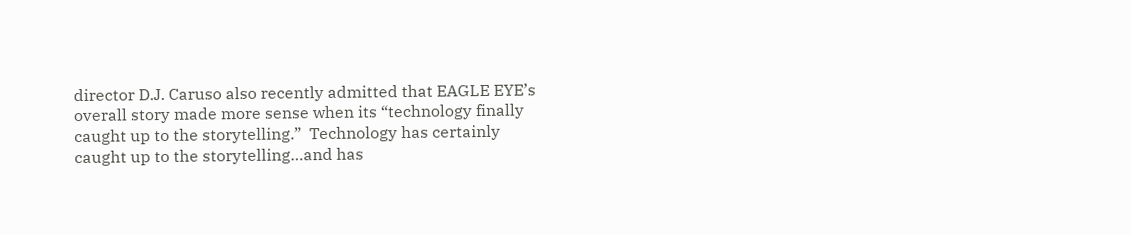director D.J. Caruso also recently admitted that EAGLE EYE’s overall story made more sense when its “technology finally caught up to the storytelling.”  Technology has certainly caught up to the storytelling…and has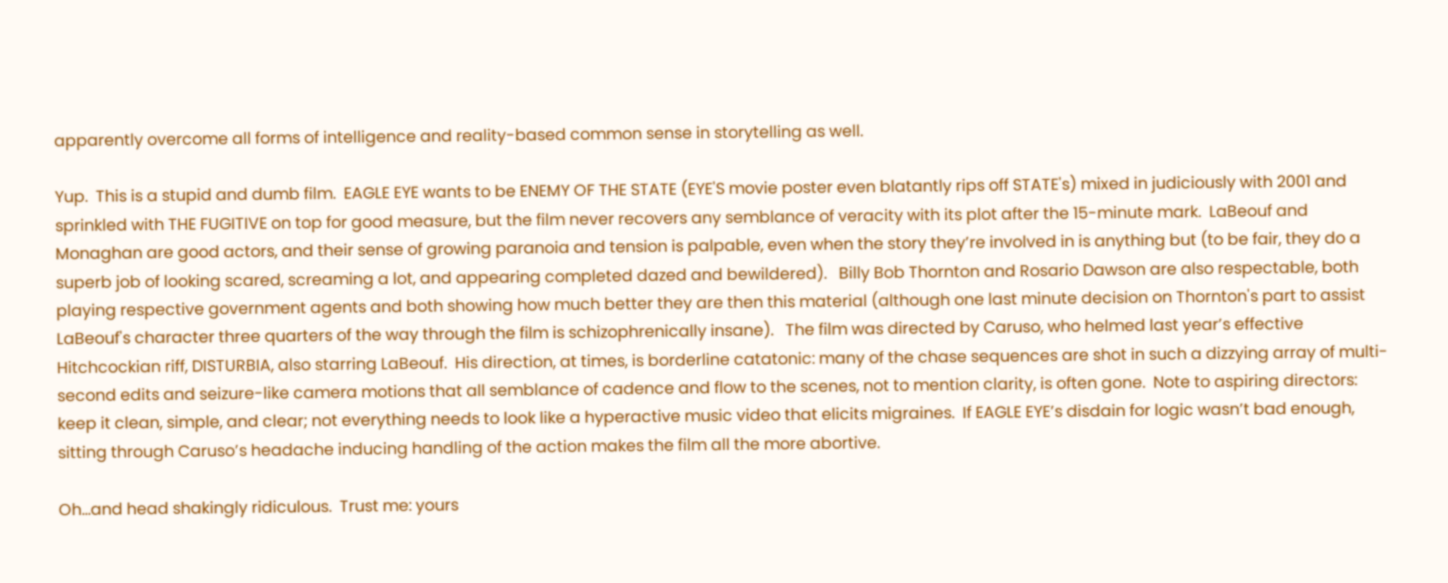apparently overcome all forms of intelligence and reality-based common sense in storytelling as well.

Yup.  This is a stupid and dumb film.  EAGLE EYE wants to be ENEMY OF THE STATE (EYE'S movie poster even blatantly rips off STATE's) mixed in judiciously with 2001 and sprinkled with THE FUGITIVE on top for good measure, but the film never recovers any semblance of veracity with its plot after the 15-minute mark.  LaBeouf and Monaghan are good actors, and their sense of growing paranoia and tension is palpable, even when the story they’re involved in is anything but (to be fair, they do a superb job of looking scared, screaming a lot, and appearing completed dazed and bewildered).   Billy Bob Thornton and Rosario Dawson are also respectable, both playing respective government agents and both showing how much better they are then this material (although one last minute decision on Thornton's part to assist LaBeouf's character three quarters of the way through the film is schizophrenically insane).   The film was directed by Caruso, who helmed last year’s effective Hitchcockian riff, DISTURBIA, also starring LaBeouf.  His direction, at times, is borderline catatonic: many of the chase sequences are shot in such a dizzying array of multi-second edits and seizure-like camera motions that all semblance of cadence and flow to the scenes, not to mention clarity, is often gone.  Note to aspiring directors: keep it clean, simple, and clear; not everything needs to look like a hyperactive music video that elicits migraines.  If EAGLE EYE’s disdain for logic wasn’t bad enough, sitting through Caruso’s headache inducing handling of the action makes the film all the more abortive.

Oh…and head shakingly ridiculous.  Trust me: yours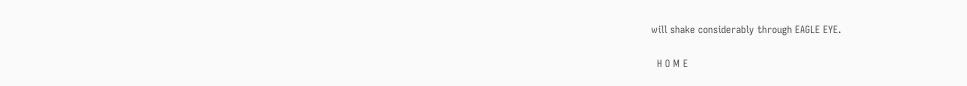will shake considerably through EAGLE EYE.

  H O M E